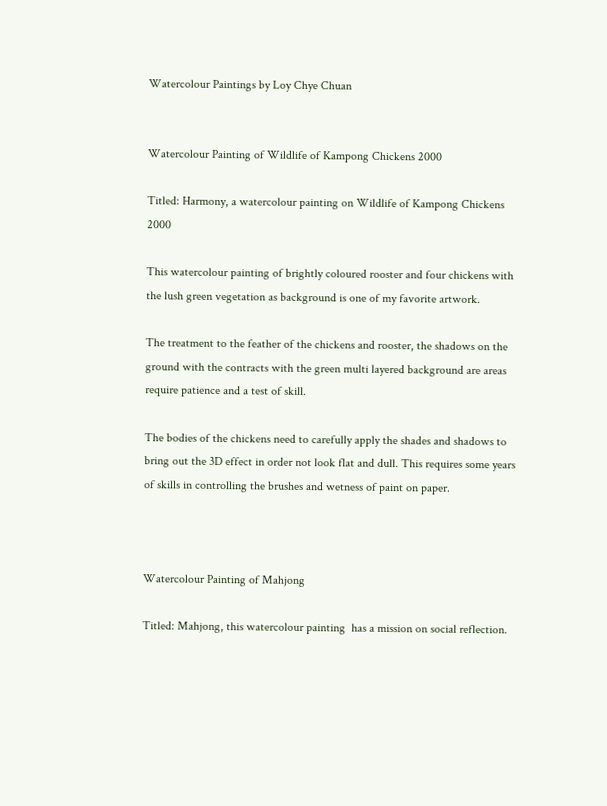Watercolour Paintings by Loy Chye Chuan


Watercolour Painting of Wildlife of Kampong Chickens 2000

Titled: Harmony, a watercolour painting on Wildlife of Kampong Chickens 2000

This watercolour painting of brightly coloured rooster and four chickens with the lush green vegetation as background is one of my favorite artwork.

The treatment to the feather of the chickens and rooster, the shadows on the ground with the contracts with the green multi layered background are areas require patience and a test of skill.

The bodies of the chickens need to carefully apply the shades and shadows to bring out the 3D effect in order not look flat and dull. This requires some years of skills in controlling the brushes and wetness of paint on paper.



Watercolour Painting of Mahjong

Titled: Mahjong, this watercolour painting  has a mission on social reflection.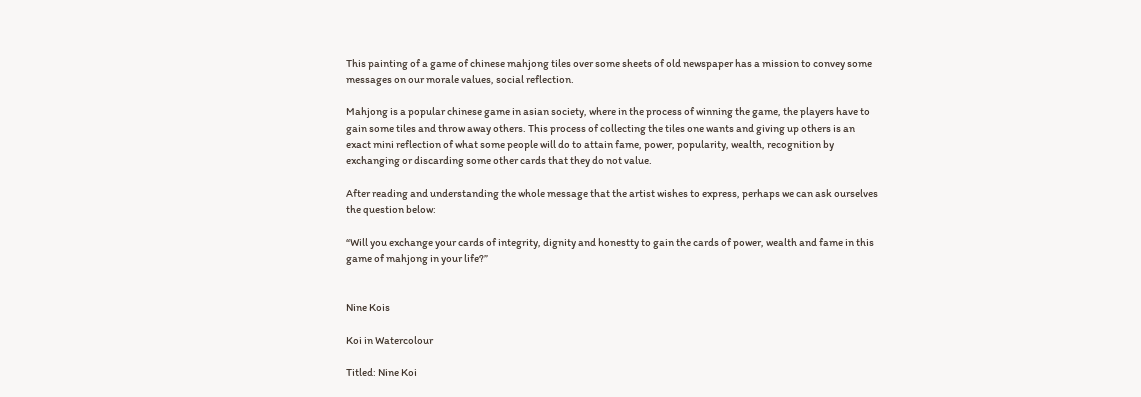This painting of a game of chinese mahjong tiles over some sheets of old newspaper has a mission to convey some messages on our morale values, social reflection.

Mahjong is a popular chinese game in asian society, where in the process of winning the game, the players have to gain some tiles and throw away others. This process of collecting the tiles one wants and giving up others is an exact mini reflection of what some people will do to attain fame, power, popularity, wealth, recognition by exchanging or discarding some other cards that they do not value.

After reading and understanding the whole message that the artist wishes to express, perhaps we can ask ourselves the question below:

“Will you exchange your cards of integrity, dignity and honestty to gain the cards of power, wealth and fame in this game of mahjong in your life?”


Nine Kois

Koi in Watercolour

Titled: Nine Koi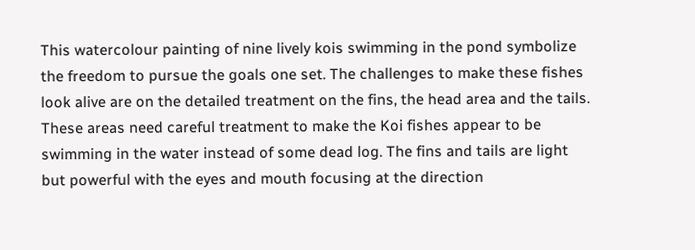This watercolour painting of nine lively kois swimming in the pond symbolize the freedom to pursue the goals one set. The challenges to make these fishes look alive are on the detailed treatment on the fins, the head area and the tails. These areas need careful treatment to make the Koi fishes appear to be swimming in the water instead of some dead log. The fins and tails are light but powerful with the eyes and mouth focusing at the direction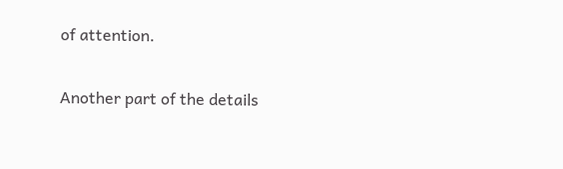of attention.

Another part of the details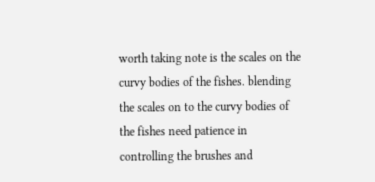worth taking note is the scales on the curvy bodies of the fishes. blending the scales on to the curvy bodies of the fishes need patience in controlling the brushes and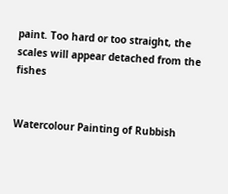paint. Too hard or too straight, the scales will appear detached from the fishes


Watercolour Painting of Rubbish